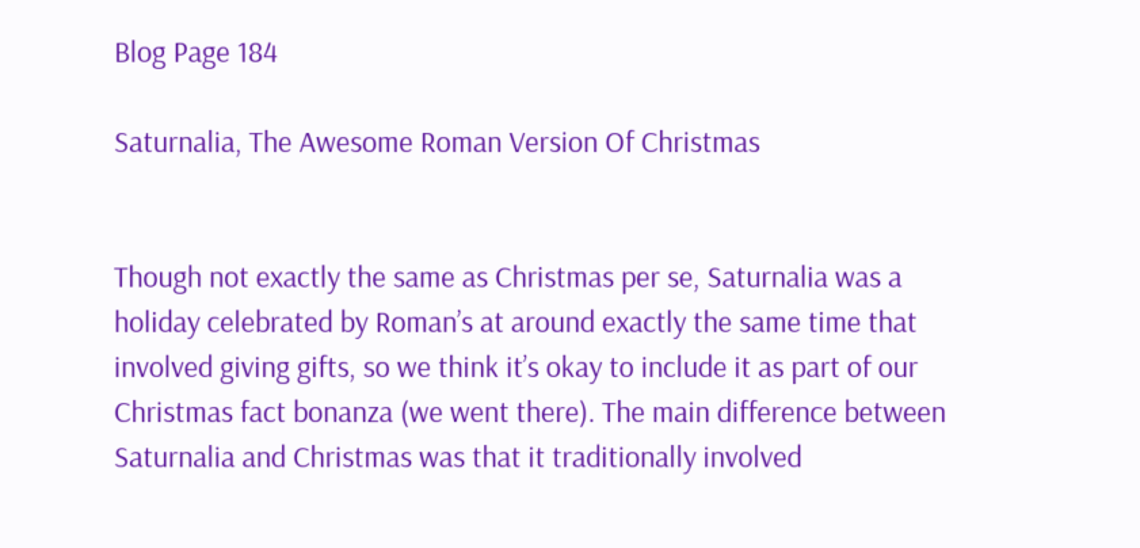Blog Page 184

Saturnalia, The Awesome Roman Version Of Christmas


Though not exactly the same as Christmas per se, Saturnalia was a holiday celebrated by Roman’s at around exactly the same time that involved giving gifts, so we think it’s okay to include it as part of our Christmas fact bonanza (we went there). The main difference between Saturnalia and Christmas was that it traditionally involved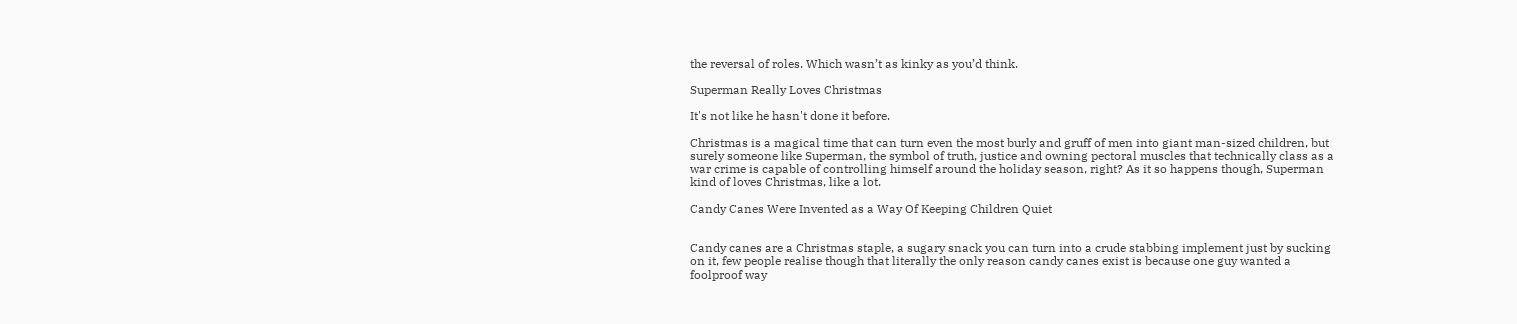the reversal of roles. Which wasn’t as kinky as you’d think.

Superman Really Loves Christmas

It's not like he hasn't done it before.

Christmas is a magical time that can turn even the most burly and gruff of men into giant man-sized children, but surely someone like Superman, the symbol of truth, justice and owning pectoral muscles that technically class as a war crime is capable of controlling himself around the holiday season, right? As it so happens though, Superman kind of loves Christmas, like a lot.

Candy Canes Were Invented as a Way Of Keeping Children Quiet


Candy canes are a Christmas staple, a sugary snack you can turn into a crude stabbing implement just by sucking on it, few people realise though that literally the only reason candy canes exist is because one guy wanted a foolproof way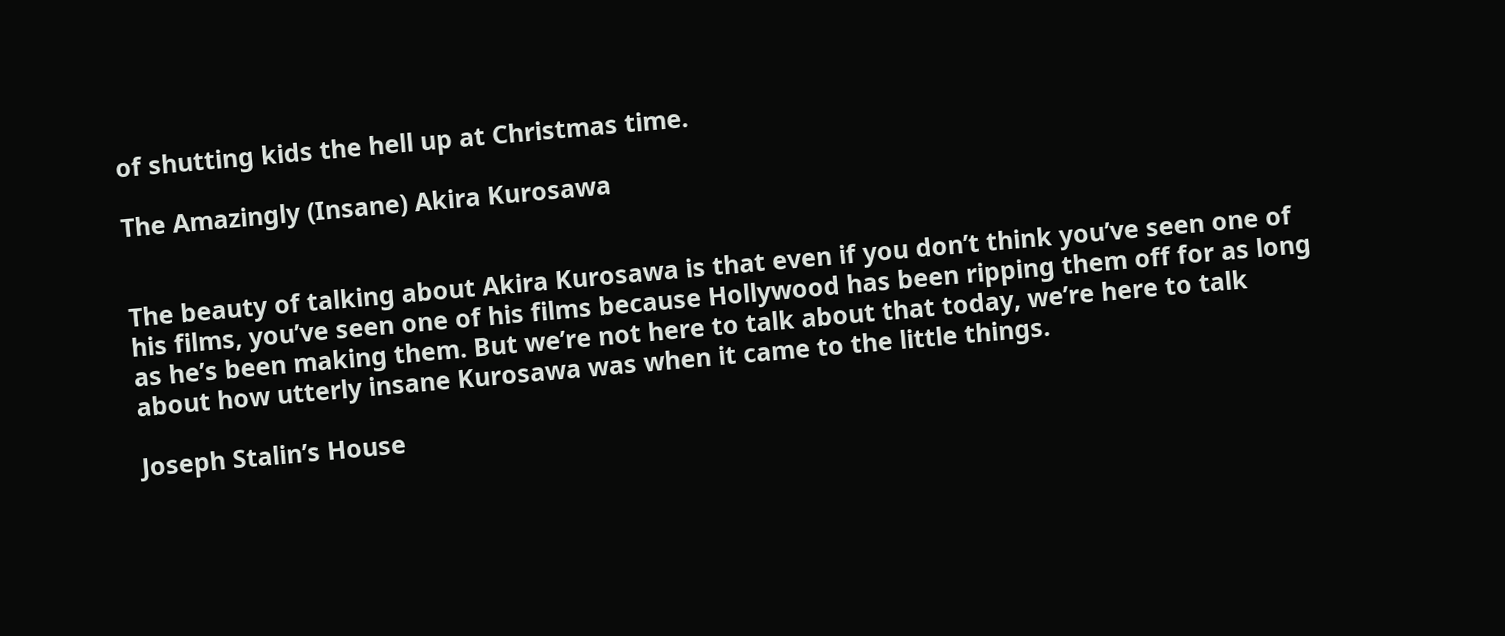of shutting kids the hell up at Christmas time.

The Amazingly (Insane) Akira Kurosawa


The beauty of talking about Akira Kurosawa is that even if you don’t think you’ve seen one of his films, you’ve seen one of his films because Hollywood has been ripping them off for as long as he’s been making them. But we’re not here to talk about that today, we’re here to talk about how utterly insane Kurosawa was when it came to the little things.

Joseph Stalin’s House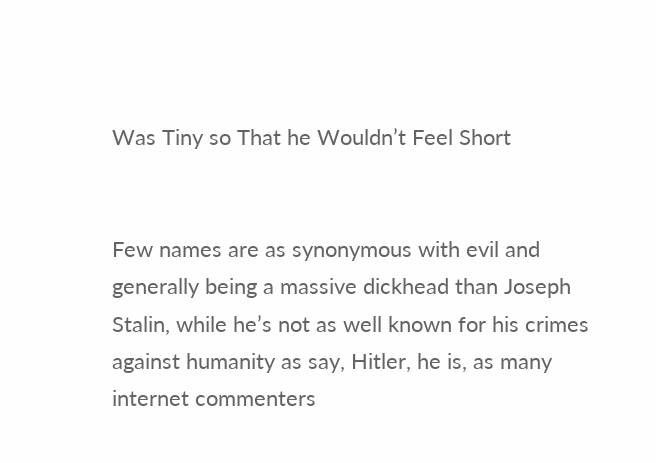Was Tiny so That he Wouldn’t Feel Short


Few names are as synonymous with evil and generally being a massive dickhead than Joseph Stalin, while he’s not as well known for his crimes against humanity as say, Hitler, he is, as many internet commenters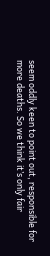seem oddly keen to point out, responsible for more deaths. So we think it’s only fair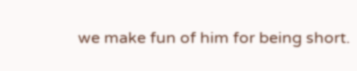we make fun of him for being short.